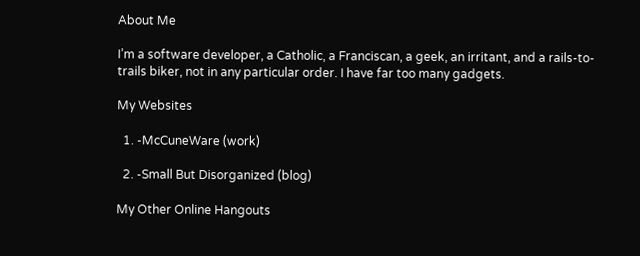About Me

I’m a software developer, a Catholic, a Franciscan, a geek, an irritant, and a rails-to-trails biker, not in any particular order. I have far too many gadgets.

My Websites

  1. -McCuneWare (work)

  2. -Small But Disorganized (blog)

My Other Online Hangouts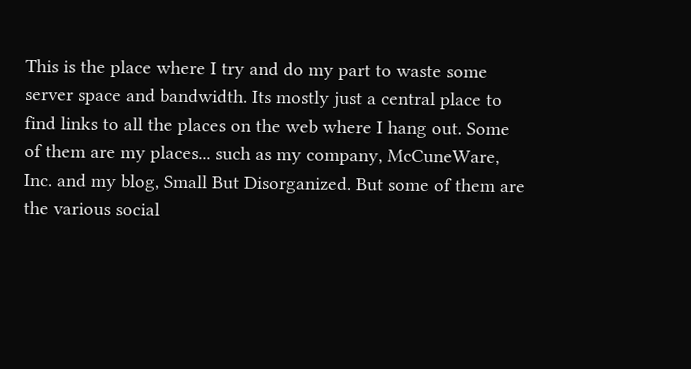This is the place where I try and do my part to waste some server space and bandwidth. Its mostly just a central place to find links to all the places on the web where I hang out. Some of them are my places... such as my company, McCuneWare, Inc. and my blog, Small But Disorganized. But some of them are the various social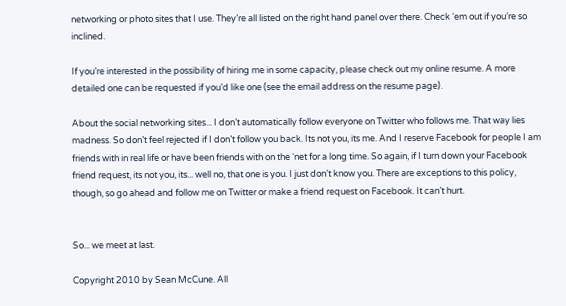networking or photo sites that I use. They’re all listed on the right hand panel over there. Check ‘em out if you’re so inclined.

If you’re interested in the possibility of hiring me in some capacity, please check out my online resume. A more detailed one can be requested if you’d like one (see the email address on the resume page).

About the social networking sites... I don’t automatically follow everyone on Twitter who follows me. That way lies madness. So don’t feel rejected if I don’t follow you back. Its not you, its me. And I reserve Facebook for people I am friends with in real life or have been friends with on the ‘net for a long time. So again, if I turn down your Facebook friend request, its not you, its... well no, that one is you. I just don’t know you. There are exceptions to this policy, though, so go ahead and follow me on Twitter or make a friend request on Facebook. It can’t hurt.


So... we meet at last.

Copyright 2010 by Sean McCune. All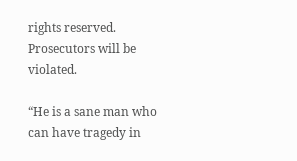rights reserved. Prosecutors will be violated.

“He is a sane man who can have tragedy in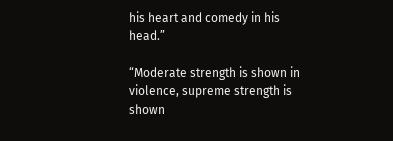his heart and comedy in his head.”

“Moderate strength is shown in violence, supreme strength is shown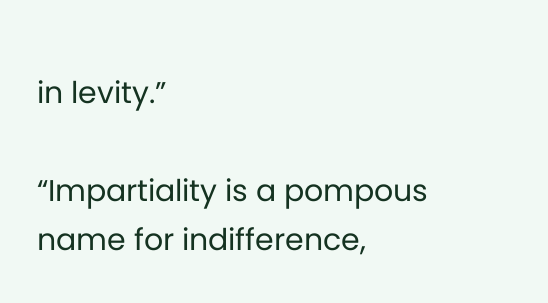in levity.”

“Impartiality is a pompous name for indifference,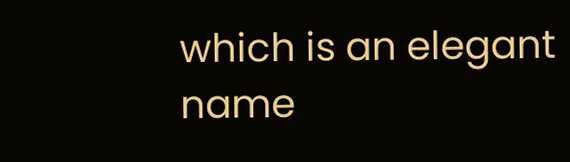which is an elegant name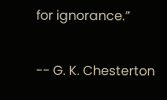for ignorance.”

-- G. K. Chesterton